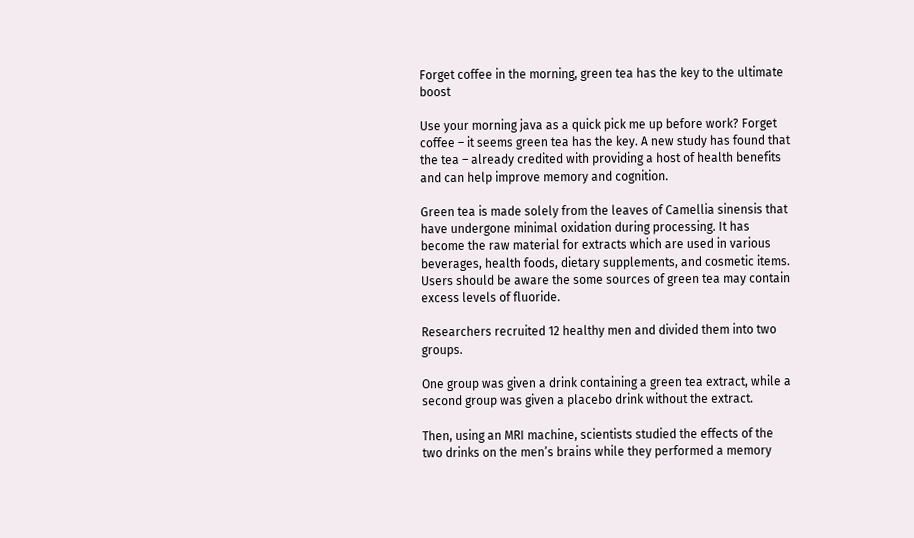Forget coffee in the morning, green tea has the key to the ultimate boost

Use your morning java as a quick pick me up before work? Forget coffee – it seems green tea has the key. A new study has found that the tea – already credited with providing a host of health benefits and can help improve memory and cognition.

Green tea is made solely from the leaves of Camellia sinensis that have undergone minimal oxidation during processing. It has become the raw material for extracts which are used in various beverages, health foods, dietary supplements, and cosmetic items. Users should be aware the some sources of green tea may contain excess levels of fluoride.

Researchers recruited 12 healthy men and divided them into two groups.

One group was given a drink containing a green tea extract, while a second group was given a placebo drink without the extract.

Then, using an MRI machine, scientists studied the effects of the two drinks on the men’s brains while they performed a memory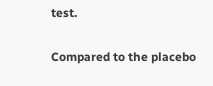test.

Compared to the placebo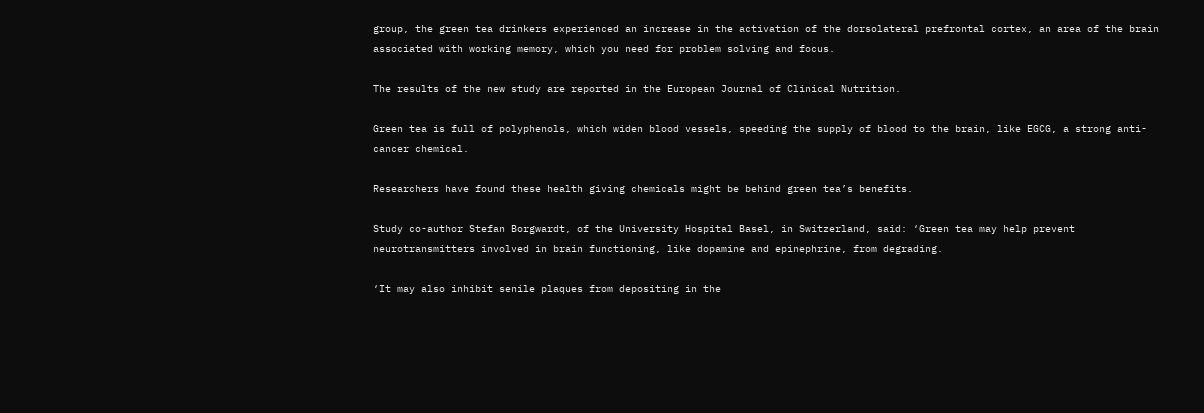group, the green tea drinkers experienced an increase in the activation of the dorsolateral prefrontal cortex, an area of the brain associated with working memory, which you need for problem solving and focus.

The results of the new study are reported in the European Journal of Clinical Nutrition.

Green tea is full of polyphenols, which widen blood vessels, speeding the supply of blood to the brain, like EGCG, a strong anti-cancer chemical.

Researchers have found these health giving chemicals might be behind green tea’s benefits.

Study co-author Stefan Borgwardt, of the University Hospital Basel, in Switzerland, said: ‘Green tea may help prevent neurotransmitters involved in brain functioning, like dopamine and epinephrine, from degrading.

‘It may also inhibit senile plaques from depositing in the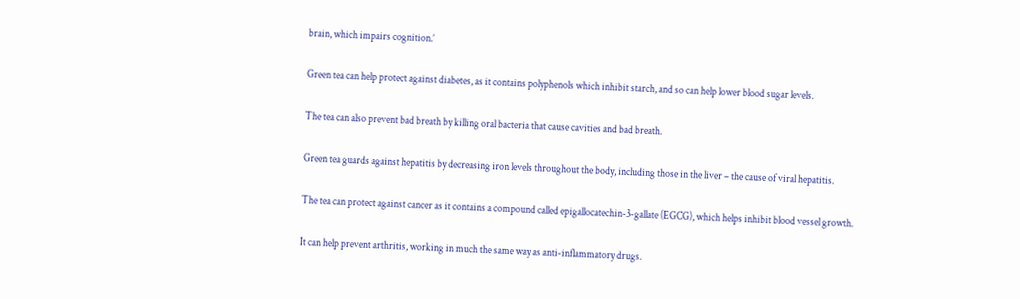brain, which impairs cognition.’

Green tea can help protect against diabetes, as it contains polyphenols which inhibit starch, and so can help lower blood sugar levels.

The tea can also prevent bad breath by killing oral bacteria that cause cavities and bad breath.

Green tea guards against hepatitis by decreasing iron levels throughout the body, including those in the liver – the cause of viral hepatitis.

The tea can protect against cancer as it contains a compound called epigallocatechin-3-gallate (EGCG), which helps inhibit blood vessel growth.

It can help prevent arthritis, working in much the same way as anti-inflammatory drugs.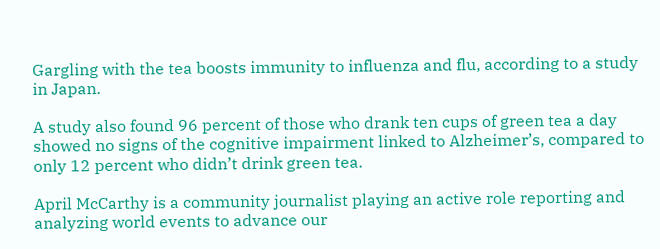Gargling with the tea boosts immunity to influenza and flu, according to a study in Japan.

A study also found 96 percent of those who drank ten cups of green tea a day showed no signs of the cognitive impairment linked to Alzheimer’s, compared to only 12 percent who didn’t drink green tea.

April McCarthy is a community journalist playing an active role reporting and analyzing world events to advance our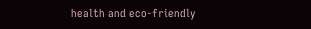health and eco-friendly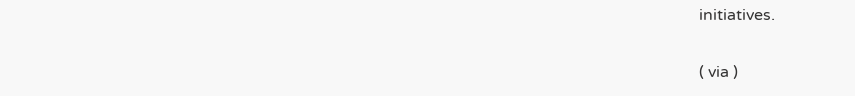initiatives.

( via )